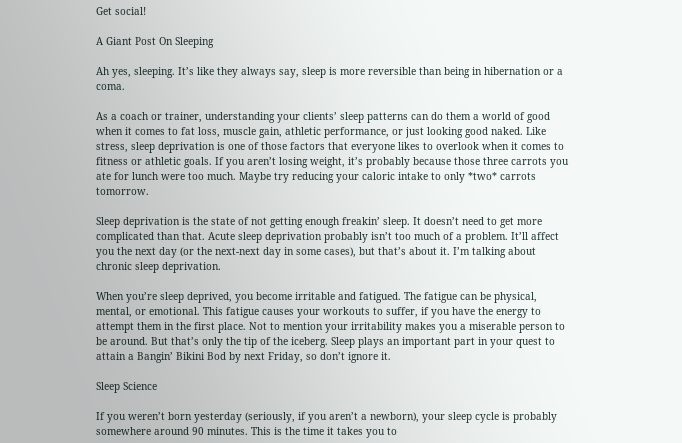Get social!

A Giant Post On Sleeping

Ah yes, sleeping. It’s like they always say, sleep is more reversible than being in hibernation or a coma.

As a coach or trainer, understanding your clients’ sleep patterns can do them a world of good when it comes to fat loss, muscle gain, athletic performance, or just looking good naked. Like stress, sleep deprivation is one of those factors that everyone likes to overlook when it comes to fitness or athletic goals. If you aren’t losing weight, it’s probably because those three carrots you ate for lunch were too much. Maybe try reducing your caloric intake to only *two* carrots tomorrow.

Sleep deprivation is the state of not getting enough freakin’ sleep. It doesn’t need to get more complicated than that. Acute sleep deprivation probably isn’t too much of a problem. It’ll affect you the next day (or the next-next day in some cases), but that’s about it. I’m talking about chronic sleep deprivation.

When you’re sleep deprived, you become irritable and fatigued. The fatigue can be physical, mental, or emotional. This fatigue causes your workouts to suffer, if you have the energy to attempt them in the first place. Not to mention your irritability makes you a miserable person to be around. But that’s only the tip of the iceberg. Sleep plays an important part in your quest to attain a Bangin’ Bikini Bod by next Friday, so don’t ignore it.

Sleep Science

If you weren’t born yesterday (seriously, if you aren’t a newborn), your sleep cycle is probably somewhere around 90 minutes. This is the time it takes you to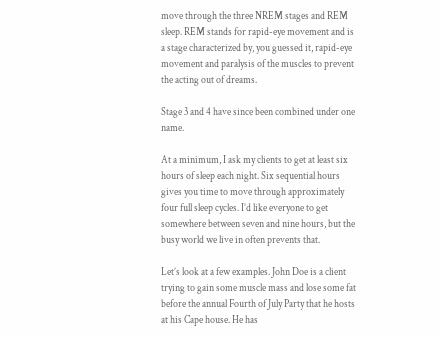move through the three NREM stages and REM sleep. REM stands for rapid-eye movement and is a stage characterized by, you guessed it, rapid-eye movement and paralysis of the muscles to prevent the acting out of dreams.

Stage 3 and 4 have since been combined under one name.

At a minimum, I ask my clients to get at least six hours of sleep each night. Six sequential hours gives you time to move through approximately four full sleep cycles. I’d like everyone to get somewhere between seven and nine hours, but the busy world we live in often prevents that.

Let’s look at a few examples. John Doe is a client trying to gain some muscle mass and lose some fat before the annual Fourth of July Party that he hosts at his Cape house. He has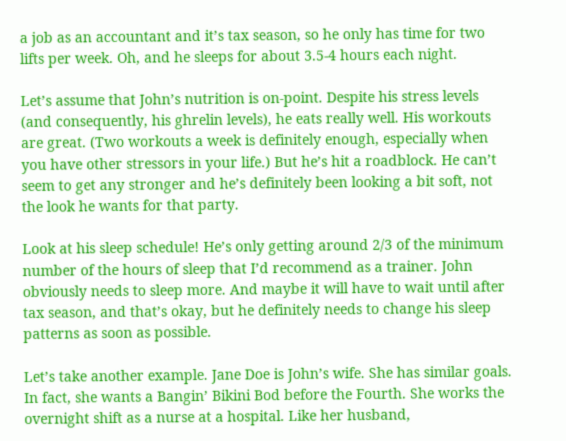a job as an accountant and it’s tax season, so he only has time for two lifts per week. Oh, and he sleeps for about 3.5-4 hours each night.

Let’s assume that John’s nutrition is on-point. Despite his stress levels (and consequently, his ghrelin levels), he eats really well. His workouts are great. (Two workouts a week is definitely enough, especially when you have other stressors in your life.) But he’s hit a roadblock. He can’t seem to get any stronger and he’s definitely been looking a bit soft, not the look he wants for that party.

Look at his sleep schedule! He’s only getting around 2/3 of the minimum number of the hours of sleep that I’d recommend as a trainer. John obviously needs to sleep more. And maybe it will have to wait until after tax season, and that’s okay, but he definitely needs to change his sleep patterns as soon as possible.

Let’s take another example. Jane Doe is John’s wife. She has similar goals. In fact, she wants a Bangin’ Bikini Bod before the Fourth. She works the overnight shift as a nurse at a hospital. Like her husband,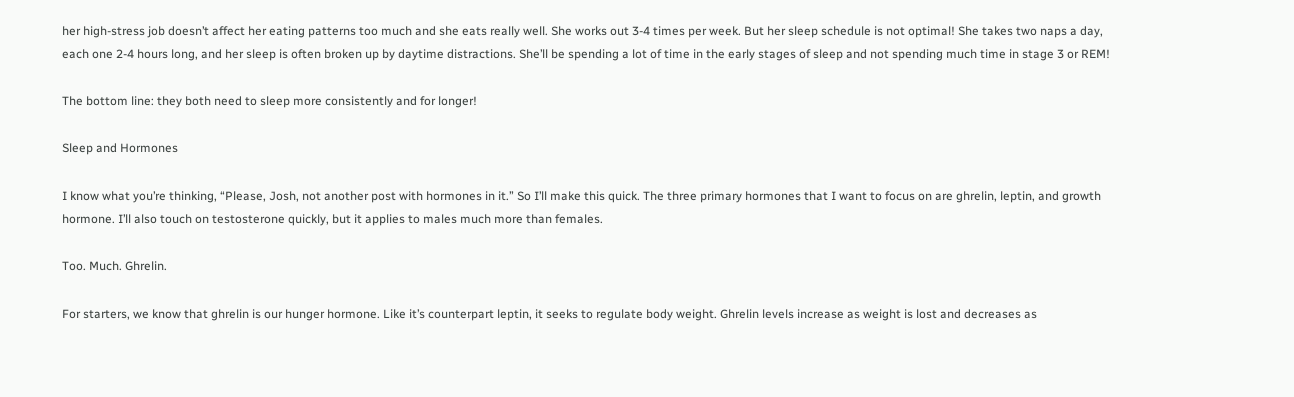her high-stress job doesn’t affect her eating patterns too much and she eats really well. She works out 3-4 times per week. But her sleep schedule is not optimal! She takes two naps a day, each one 2-4 hours long, and her sleep is often broken up by daytime distractions. She’ll be spending a lot of time in the early stages of sleep and not spending much time in stage 3 or REM!

The bottom line: they both need to sleep more consistently and for longer!

Sleep and Hormones

I know what you’re thinking, “Please, Josh, not another post with hormones in it.” So I’ll make this quick. The three primary hormones that I want to focus on are ghrelin, leptin, and growth hormone. I’ll also touch on testosterone quickly, but it applies to males much more than females.

Too. Much. Ghrelin.

For starters, we know that ghrelin is our hunger hormone. Like it’s counterpart leptin, it seeks to regulate body weight. Ghrelin levels increase as weight is lost and decreases as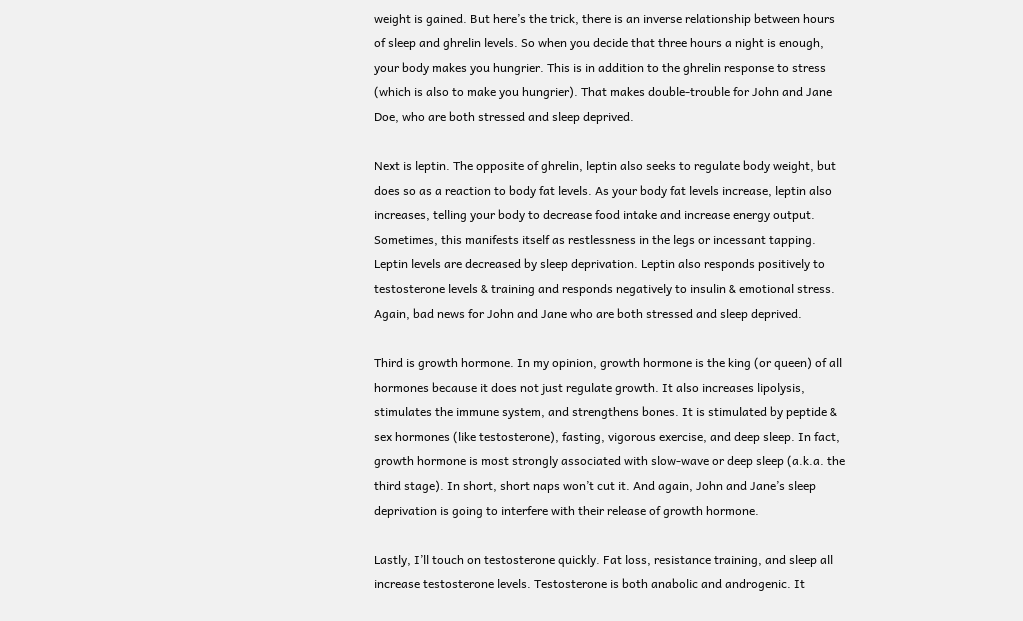weight is gained. But here’s the trick, there is an inverse relationship between hours of sleep and ghrelin levels. So when you decide that three hours a night is enough, your body makes you hungrier. This is in addition to the ghrelin response to stress (which is also to make you hungrier). That makes double-trouble for John and Jane Doe, who are both stressed and sleep deprived.

Next is leptin. The opposite of ghrelin, leptin also seeks to regulate body weight, but does so as a reaction to body fat levels. As your body fat levels increase, leptin also increases, telling your body to decrease food intake and increase energy output. Sometimes, this manifests itself as restlessness in the legs or incessant tapping. Leptin levels are decreased by sleep deprivation. Leptin also responds positively to testosterone levels & training and responds negatively to insulin & emotional stress. Again, bad news for John and Jane who are both stressed and sleep deprived.

Third is growth hormone. In my opinion, growth hormone is the king (or queen) of all hormones because it does not just regulate growth. It also increases lipolysis, stimulates the immune system, and strengthens bones. It is stimulated by peptide & sex hormones (like testosterone), fasting, vigorous exercise, and deep sleep. In fact, growth hormone is most strongly associated with slow-wave or deep sleep (a.k.a. the third stage). In short, short naps won’t cut it. And again, John and Jane’s sleep deprivation is going to interfere with their release of growth hormone.

Lastly, I’ll touch on testosterone quickly. Fat loss, resistance training, and sleep all increase testosterone levels. Testosterone is both anabolic and androgenic. It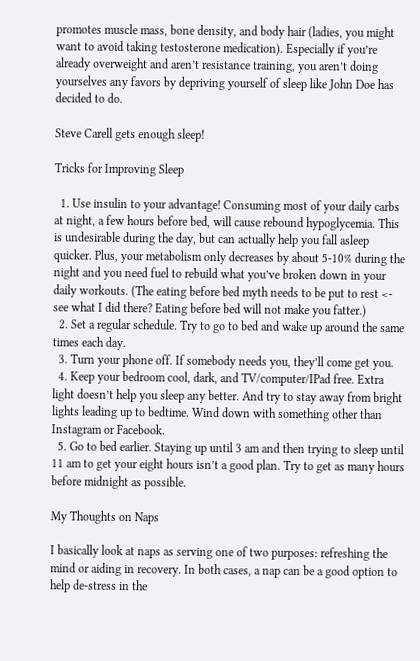promotes muscle mass, bone density, and body hair (ladies, you might want to avoid taking testosterone medication). Especially if you’re already overweight and aren’t resistance training, you aren’t doing yourselves any favors by depriving yourself of sleep like John Doe has decided to do.

Steve Carell gets enough sleep!

Tricks for Improving Sleep

  1. Use insulin to your advantage! Consuming most of your daily carbs at night, a few hours before bed, will cause rebound hypoglycemia. This is undesirable during the day, but can actually help you fall asleep quicker. Plus, your metabolism only decreases by about 5-10% during the night and you need fuel to rebuild what you’ve broken down in your daily workouts. (The eating before bed myth needs to be put to rest <- see what I did there? Eating before bed will not make you fatter.)
  2. Set a regular schedule. Try to go to bed and wake up around the same times each day.
  3. Turn your phone off. If somebody needs you, they’ll come get you.
  4. Keep your bedroom cool, dark, and TV/computer/IPad free. Extra light doesn’t help you sleep any better. And try to stay away from bright lights leading up to bedtime. Wind down with something other than Instagram or Facebook.
  5. Go to bed earlier. Staying up until 3 am and then trying to sleep until 11 am to get your eight hours isn’t a good plan. Try to get as many hours before midnight as possible.

My Thoughts on Naps

I basically look at naps as serving one of two purposes: refreshing the mind or aiding in recovery. In both cases, a nap can be a good option to help de-stress in the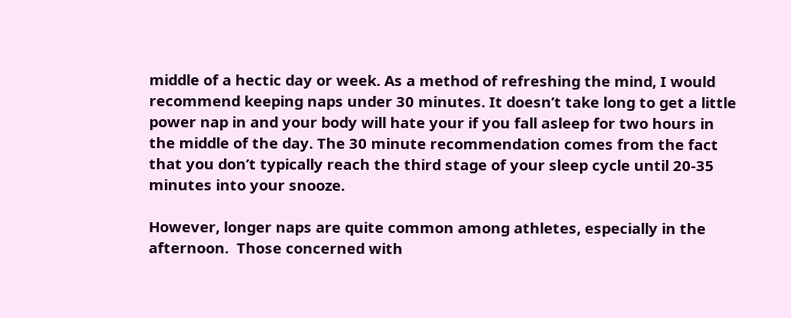middle of a hectic day or week. As a method of refreshing the mind, I would recommend keeping naps under 30 minutes. It doesn’t take long to get a little power nap in and your body will hate your if you fall asleep for two hours in the middle of the day. The 30 minute recommendation comes from the fact that you don’t typically reach the third stage of your sleep cycle until 20-35 minutes into your snooze.

However, longer naps are quite common among athletes, especially in the afternoon.  Those concerned with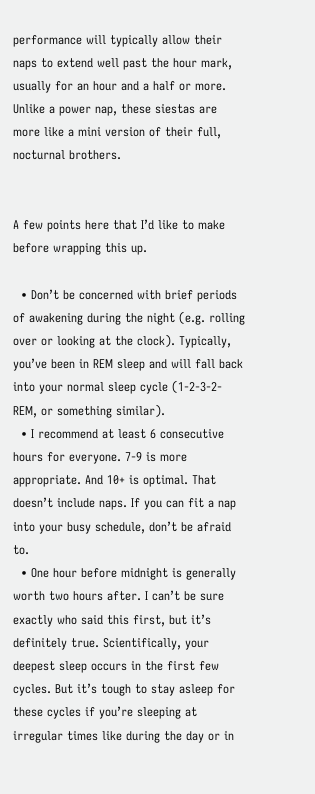performance will typically allow their naps to extend well past the hour mark, usually for an hour and a half or more. Unlike a power nap, these siestas are more like a mini version of their full, nocturnal brothers.


A few points here that I’d like to make before wrapping this up.

  • Don’t be concerned with brief periods of awakening during the night (e.g. rolling over or looking at the clock). Typically, you’ve been in REM sleep and will fall back into your normal sleep cycle (1-2-3-2-REM, or something similar).
  • I recommend at least 6 consecutive hours for everyone. 7-9 is more appropriate. And 10+ is optimal. That doesn’t include naps. If you can fit a nap into your busy schedule, don’t be afraid to.
  • One hour before midnight is generally worth two hours after. I can’t be sure exactly who said this first, but it’s definitely true. Scientifically, your deepest sleep occurs in the first few cycles. But it’s tough to stay asleep for these cycles if you’re sleeping at irregular times like during the day or in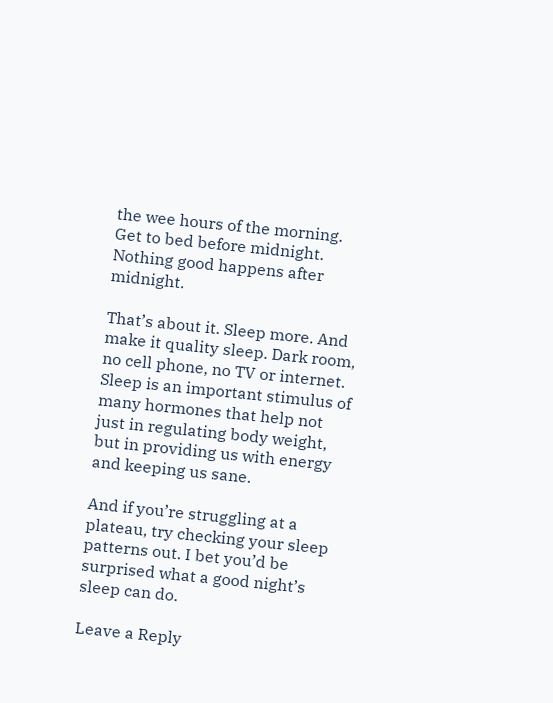the wee hours of the morning. Get to bed before midnight. Nothing good happens after midnight.

That’s about it. Sleep more. And make it quality sleep. Dark room, no cell phone, no TV or internet. Sleep is an important stimulus of many hormones that help not just in regulating body weight, but in providing us with energy and keeping us sane.

And if you’re struggling at a plateau, try checking your sleep patterns out. I bet you’d be surprised what a good night’s sleep can do.

Leave a Reply